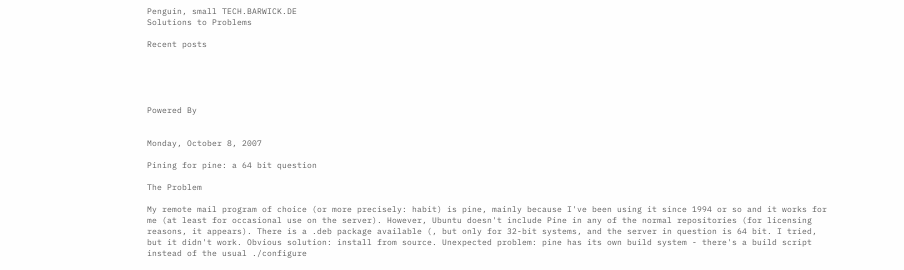Penguin, small TECH.BARWICK.DE
Solutions to Problems

Recent posts





Powered By


Monday, October 8, 2007

Pining for pine: a 64 bit question

The Problem

My remote mail program of choice (or more precisely: habit) is pine, mainly because I've been using it since 1994 or so and it works for me (at least for occasional use on the server). However, Ubuntu doesn't include Pine in any of the normal repositories (for licensing reasons, it appears). There is a .deb package available (, but only for 32-bit systems, and the server in question is 64 bit. I tried, but it didn't work. Obvious solution: install from source. Unexpected problem: pine has its own build system - there's a build script instead of the usual ./configure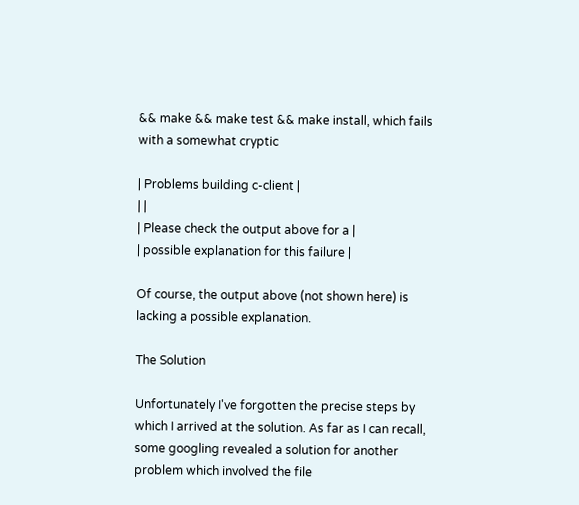&& make && make test && make install, which fails with a somewhat cryptic

| Problems building c-client |
| |
| Please check the output above for a |
| possible explanation for this failure |

Of course, the output above (not shown here) is lacking a possible explanation.

The Solution

Unfortunately I've forgotten the precise steps by which I arrived at the solution. As far as I can recall, some googling revealed a solution for another problem which involved the file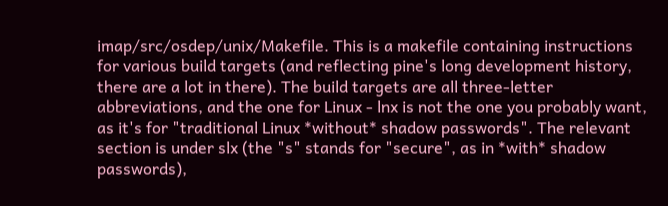imap/src/osdep/unix/Makefile. This is a makefile containing instructions for various build targets (and reflecting pine's long development history, there are a lot in there). The build targets are all three-letter abbreviations, and the one for Linux - lnx is not the one you probably want, as it's for "traditional Linux *without* shadow passwords". The relevant section is under slx (the "s" stands for "secure", as in *with* shadow passwords),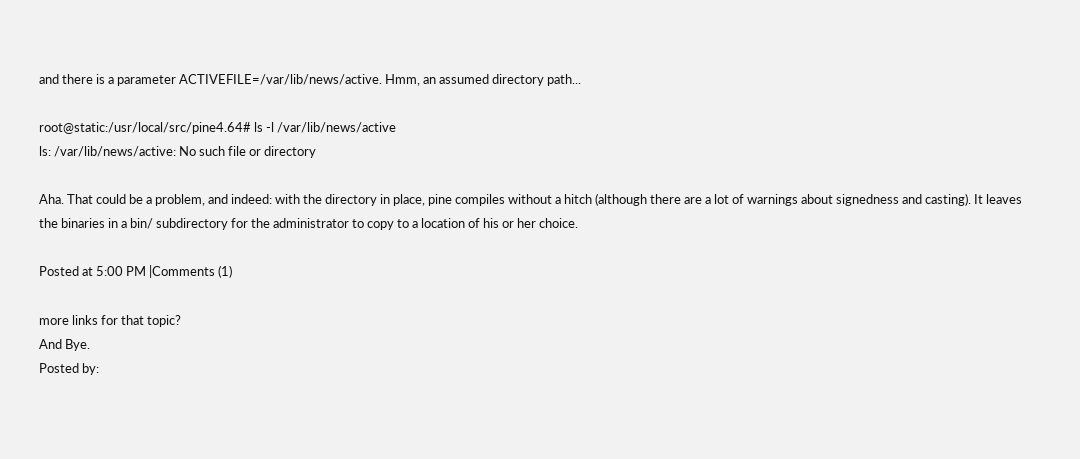and there is a parameter ACTIVEFILE=/var/lib/news/active. Hmm, an assumed directory path...

root@static:/usr/local/src/pine4.64# ls -l /var/lib/news/active
ls: /var/lib/news/active: No such file or directory

Aha. That could be a problem, and indeed: with the directory in place, pine compiles without a hitch (although there are a lot of warnings about signedness and casting). It leaves the binaries in a bin/ subdirectory for the administrator to copy to a location of his or her choice.

Posted at 5:00 PM |Comments (1)

more links for that topic?
And Bye.
Posted by: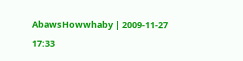AbawsHowwhaby | 2009-11-27 17:33